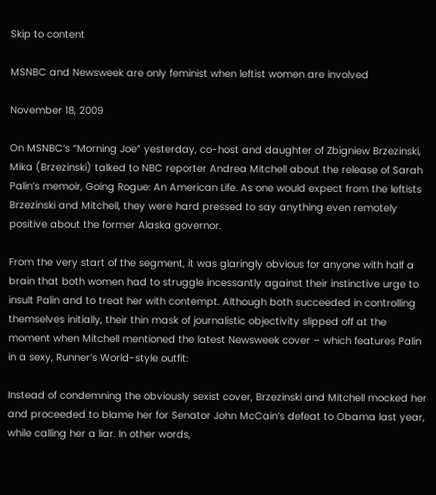Skip to content

MSNBC and Newsweek are only feminist when leftist women are involved

November 18, 2009

On MSNBC‘s “Morning Joe” yesterday, co-host and daughter of Zbigniew Brzezinski, Mika (Brzezinski) talked to NBC reporter Andrea Mitchell about the release of Sarah Palin’s memoir, Going Rogue: An American Life. As one would expect from the leftists Brzezinski and Mitchell, they were hard pressed to say anything even remotely positive about the former Alaska governor.

From the very start of the segment, it was glaringly obvious for anyone with half a brain that both women had to struggle incessantly against their instinctive urge to insult Palin and to treat her with contempt. Although both succeeded in controlling themselves initially, their thin mask of journalistic objectivity slipped off at the moment when Mitchell mentioned the latest Newsweek cover – which features Palin in a sexy, Runner’s World-style outfit:

Instead of condemning the obviously sexist cover, Brzezinski and Mitchell mocked her and proceeded to blame her for Senator John McCain’s defeat to Obama last year, while calling her a liar. In other words,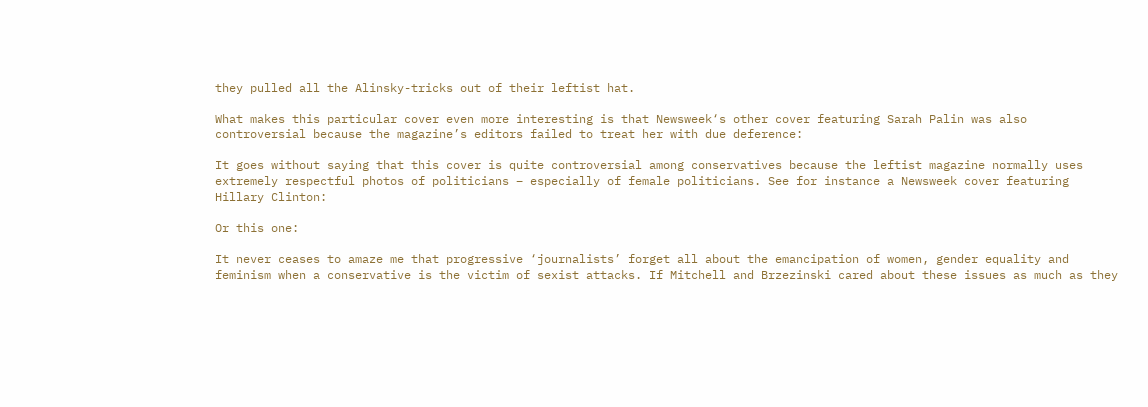they pulled all the Alinsky-tricks out of their leftist hat.

What makes this particular cover even more interesting is that Newsweek‘s other cover featuring Sarah Palin was also controversial because the magazine’s editors failed to treat her with due deference:

It goes without saying that this cover is quite controversial among conservatives because the leftist magazine normally uses extremely respectful photos of politicians – especially of female politicians. See for instance a Newsweek cover featuring Hillary Clinton:

Or this one:

It never ceases to amaze me that progressive ‘journalists’ forget all about the emancipation of women, gender equality and feminism when a conservative is the victim of sexist attacks. If Mitchell and Brzezinski cared about these issues as much as they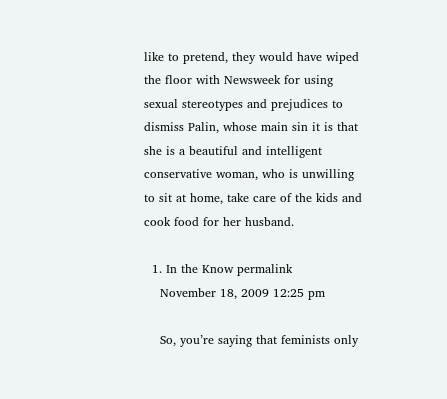like to pretend, they would have wiped the floor with Newsweek for using sexual stereotypes and prejudices to dismiss Palin, whose main sin it is that she is a beautiful and intelligent conservative woman, who is unwilling to sit at home, take care of the kids and cook food for her husband.

  1. In the Know permalink
    November 18, 2009 12:25 pm

    So, you’re saying that feminists only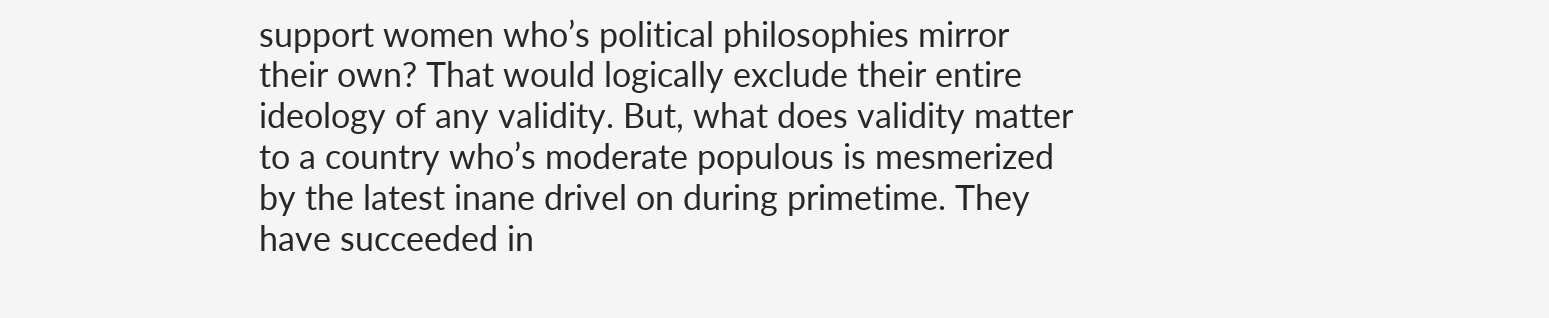support women who’s political philosophies mirror their own? That would logically exclude their entire ideology of any validity. But, what does validity matter to a country who’s moderate populous is mesmerized by the latest inane drivel on during primetime. They have succeeded in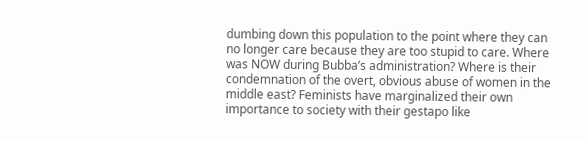dumbing down this population to the point where they can no longer care because they are too stupid to care. Where was NOW during Bubba’s administration? Where is their condemnation of the overt, obvious abuse of women in the middle east? Feminists have marginalized their own importance to society with their gestapo like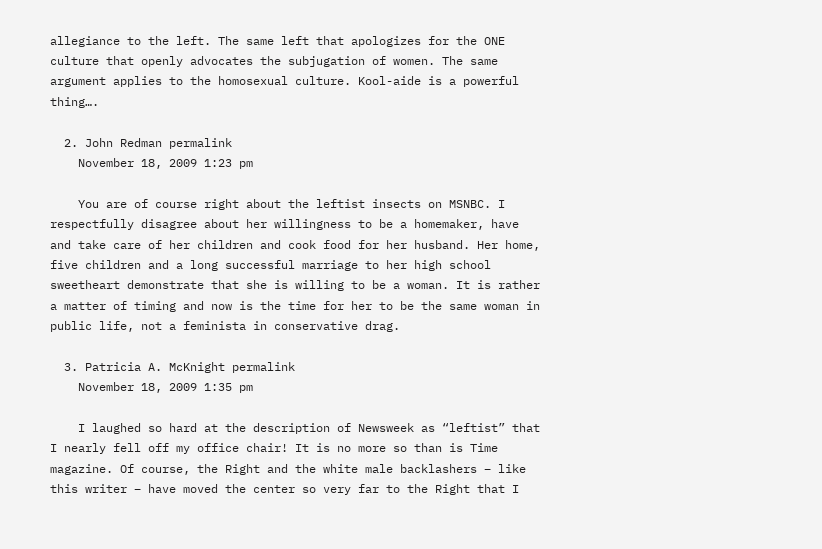allegiance to the left. The same left that apologizes for the ONE culture that openly advocates the subjugation of women. The same argument applies to the homosexual culture. Kool-aide is a powerful thing….

  2. John Redman permalink
    November 18, 2009 1:23 pm

    You are of course right about the leftist insects on MSNBC. I respectfully disagree about her willingness to be a homemaker, have and take care of her children and cook food for her husband. Her home, five children and a long successful marriage to her high school sweetheart demonstrate that she is willing to be a woman. It is rather a matter of timing and now is the time for her to be the same woman in public life, not a feminista in conservative drag.

  3. Patricia A. McKnight permalink
    November 18, 2009 1:35 pm

    I laughed so hard at the description of Newsweek as “leftist” that I nearly fell off my office chair! It is no more so than is Time magazine. Of course, the Right and the white male backlashers – like this writer – have moved the center so very far to the Right that I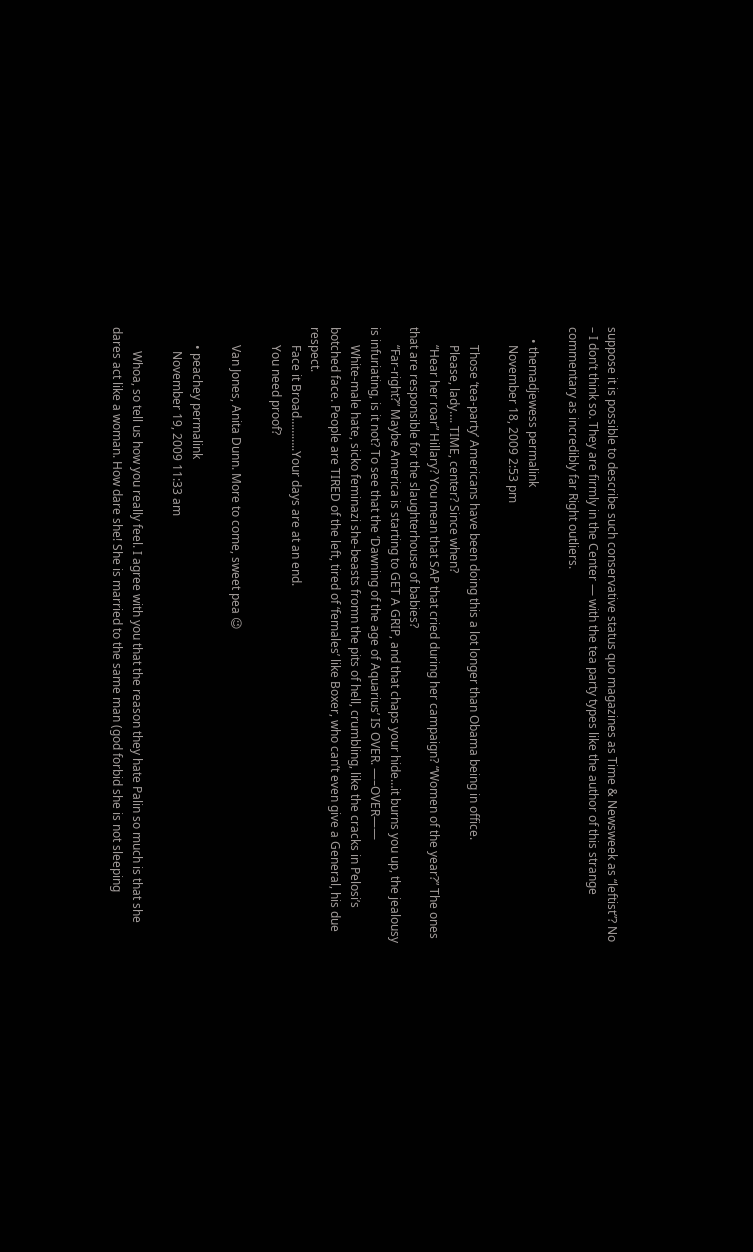suppose it is possible to describe such conservative status quo magazines as Time & Newsweek as “leftist”? No – I don’t think so. They are firmly in the Center — with the tea party types like the author of this strange commentary as incredibly far Right outliers.

    • themadjewess permalink
      November 18, 2009 2:53 pm

      Those ‘tea-party’ Americans have been doing this a lot longer than Obama being in office.
      Please, lady…. TIME, center? Since when?
      “Hear her roar” Hillary? You mean that SAP that cried during her campaign? “Women of the year?” The ones that are responsible for the slaughterhouse of babies?
      “Far-right?” Maybe America is starting to GET A GRIP, and that chaps your hide…it burns you up, the jealousy is infuriating, is it not? To see that the ‘Dawning of the age of Aquarius’ IS OVER. —–OVER——
      White-male hate, sicko feminazi she-beasts fromn the pits of hell, crumbling, like the cracks in Pelosi’s botched face. People are TIRED of the left, tired of ‘females’ like Boxer, who can’t even give a General, his due respect.
      Face it Broad………..Your days are at an end.
      You need proof?

      Van Jones, Anita Dunn. More to come, sweet pea 😉

      • peachey permalink
        November 19, 2009 11:33 am

        Whoa, so tell us how you really feel. I agree with you that the reason they hate Palin so much is that she dares act like a woman. How dare she! She is married to the same man (god forbid she is not sleeping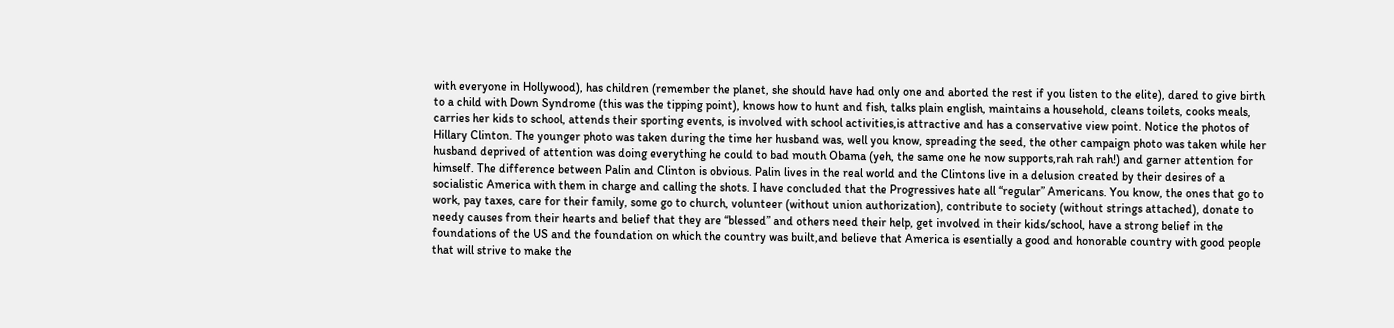with everyone in Hollywood), has children (remember the planet, she should have had only one and aborted the rest if you listen to the elite), dared to give birth to a child with Down Syndrome (this was the tipping point), knows how to hunt and fish, talks plain english, maintains a household, cleans toilets, cooks meals, carries her kids to school, attends their sporting events, is involved with school activities,is attractive and has a conservative view point. Notice the photos of Hillary Clinton. The younger photo was taken during the time her husband was, well you know, spreading the seed, the other campaign photo was taken while her husband deprived of attention was doing everything he could to bad mouth Obama (yeh, the same one he now supports,rah rah rah!) and garner attention for himself. The difference between Palin and Clinton is obvious. Palin lives in the real world and the Clintons live in a delusion created by their desires of a socialistic America with them in charge and calling the shots. I have concluded that the Progressives hate all “regular” Americans. You know, the ones that go to work, pay taxes, care for their family, some go to church, volunteer (without union authorization), contribute to society (without strings attached), donate to needy causes from their hearts and belief that they are “blessed” and others need their help, get involved in their kids/school, have a strong belief in the foundations of the US and the foundation on which the country was built,and believe that America is esentially a good and honorable country with good people that will strive to make the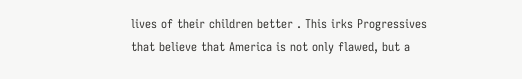lives of their children better . This irks Progressives that believe that America is not only flawed, but a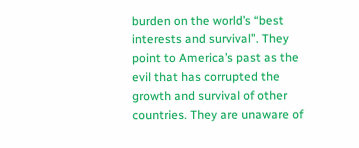burden on the world’s “best interests and survival”. They point to America’s past as the evil that has corrupted the growth and survival of other countries. They are unaware of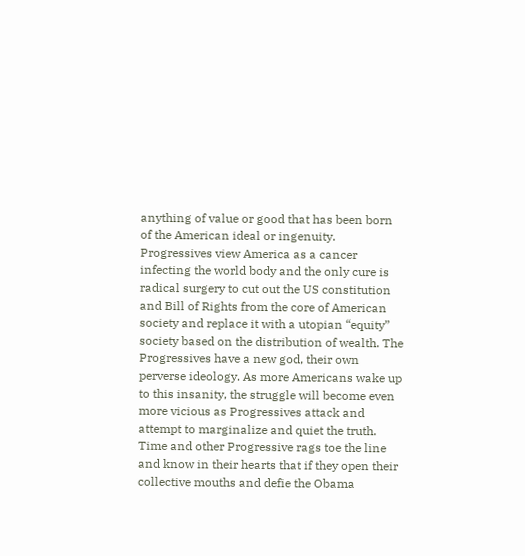anything of value or good that has been born of the American ideal or ingenuity. Progressives view America as a cancer infecting the world body and the only cure is radical surgery to cut out the US constitution and Bill of Rights from the core of American society and replace it with a utopian “equity” society based on the distribution of wealth. The Progressives have a new god, their own perverse ideology. As more Americans wake up to this insanity, the struggle will become even more vicious as Progressives attack and attempt to marginalize and quiet the truth. Time and other Progressive rags toe the line and know in their hearts that if they open their collective mouths and defie the Obama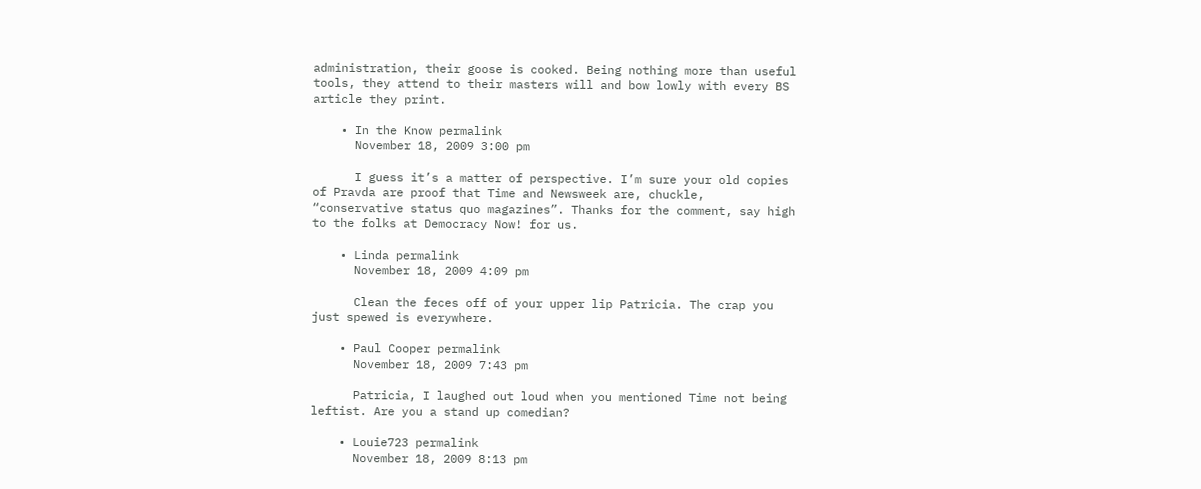administration, their goose is cooked. Being nothing more than useful tools, they attend to their masters will and bow lowly with every BS article they print.

    • In the Know permalink
      November 18, 2009 3:00 pm

      I guess it’s a matter of perspective. I’m sure your old copies of Pravda are proof that Time and Newsweek are, chuckle, “conservative status quo magazines”. Thanks for the comment, say high to the folks at Democracy Now! for us.

    • Linda permalink
      November 18, 2009 4:09 pm

      Clean the feces off of your upper lip Patricia. The crap you just spewed is everywhere.

    • Paul Cooper permalink
      November 18, 2009 7:43 pm

      Patricia, I laughed out loud when you mentioned Time not being leftist. Are you a stand up comedian?

    • Louie723 permalink
      November 18, 2009 8:13 pm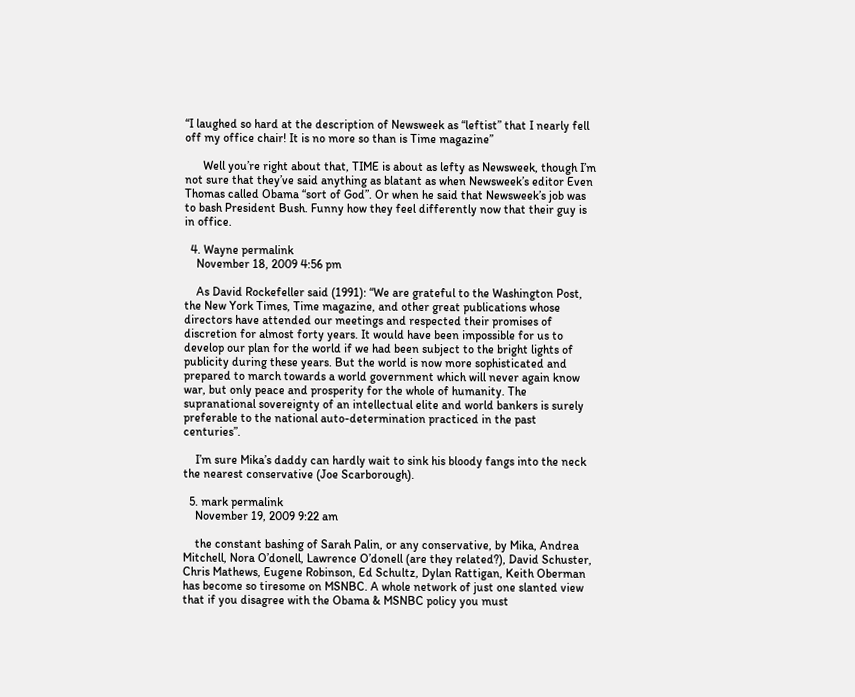“I laughed so hard at the description of Newsweek as “leftist” that I nearly fell off my office chair! It is no more so than is Time magazine”

      Well you’re right about that, TIME is about as lefty as Newsweek, though I’m not sure that they’ve said anything as blatant as when Newsweek’s editor Even Thomas called Obama “sort of God”. Or when he said that Newsweek’s job was to bash President Bush. Funny how they feel differently now that their guy is in office.

  4. Wayne permalink
    November 18, 2009 4:56 pm

    As David Rockefeller said (1991): “We are grateful to the Washington Post, the New York Times, Time magazine, and other great publications whose directors have attended our meetings and respected their promises of discretion for almost forty years. It would have been impossible for us to develop our plan for the world if we had been subject to the bright lights of publicity during these years. But the world is now more sophisticated and prepared to march towards a world government which will never again know war, but only peace and prosperity for the whole of humanity. The supranational sovereignty of an intellectual elite and world bankers is surely preferable to the national auto-determination practiced in the past centuries”.

    I’m sure Mika’s daddy can hardly wait to sink his bloody fangs into the neck the nearest conservative (Joe Scarborough).

  5. mark permalink
    November 19, 2009 9:22 am

    the constant bashing of Sarah Palin, or any conservative, by Mika, Andrea Mitchell, Nora O’donell, Lawrence O’donell (are they related?), David Schuster, Chris Mathews, Eugene Robinson, Ed Schultz, Dylan Rattigan, Keith Oberman has become so tiresome on MSNBC. A whole network of just one slanted view that if you disagree with the Obama & MSNBC policy you must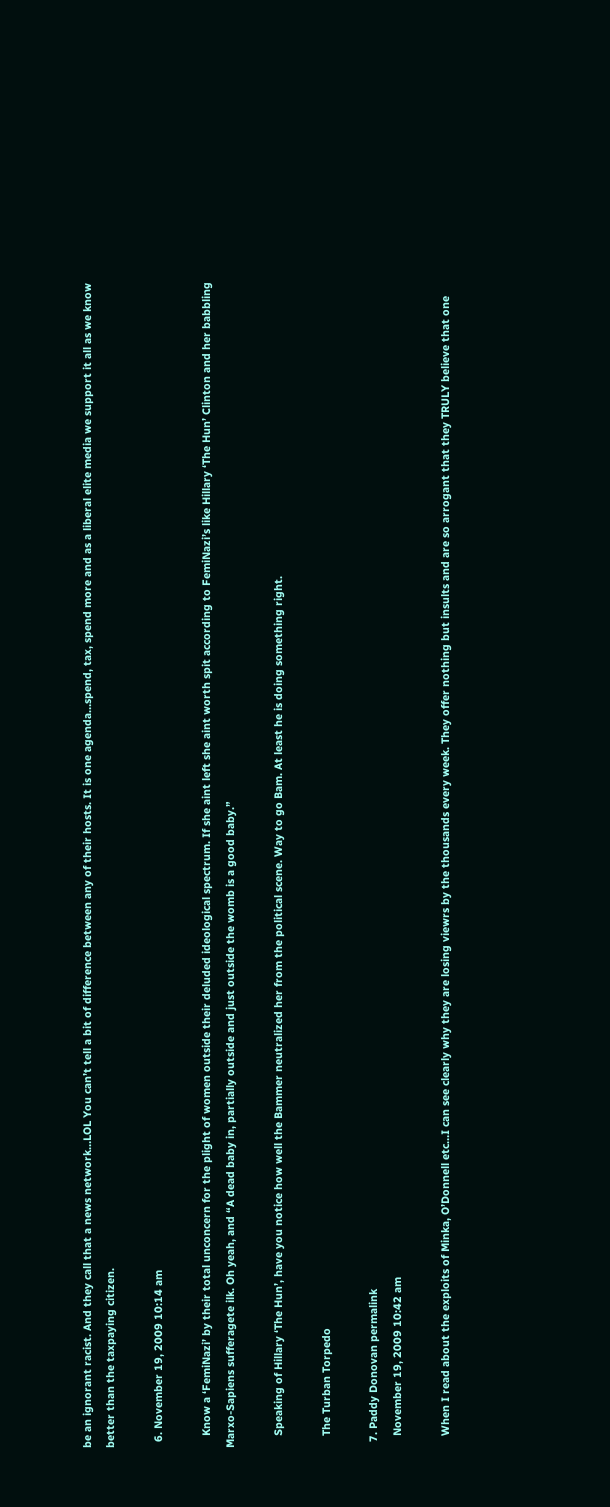be an ignorant racist. And they call that a news network…LOL You can’t tell a bit of difference between any of their hosts. It is one agenda…spend, tax, spend more and as a liberal elite media we support it all as we know better than the taxpaying citizen.

  6. November 19, 2009 10:14 am

    Know a ‘FemiNazi’ by their total unconcern for the plight of women outside their deluded ideological spectrum. If she aint left she aint worth spit according to FemiNazi’s like Hillary ‘The Hun’ Clinton and her babbling Marxo-Sapiens sufferagete ilk. Oh yeah, and “A dead baby in, partially outside and just outside the womb is a good baby.”

    Speaking of Hillary ‘The Hun’, have you notice how well the Bammer neutralized her from the political scene. Way to go Bam. At least he is doing something right.

    The Turban Torpedo

  7. Paddy Donovan permalink
    November 19, 2009 10:42 am

    When I read about the exploits of Minka, O’Donnell etc…I can see clearly why they are losing viewrs by the thousands every week. They offer nothing but insults and are so arrogant that they TRULY believe that one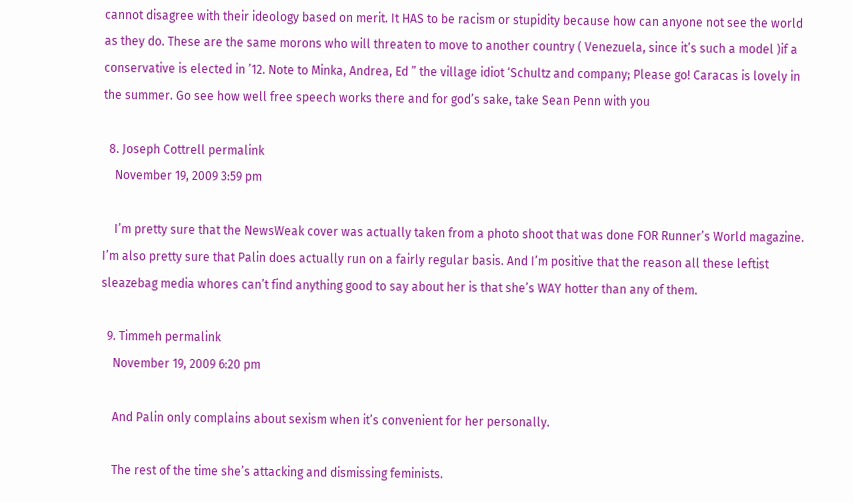cannot disagree with their ideology based on merit. It HAS to be racism or stupidity because how can anyone not see the world as they do. These are the same morons who will threaten to move to another country ( Venezuela, since it’s such a model )if a conservative is elected in ’12. Note to Minka, Andrea, Ed ” the village idiot ‘Schultz and company; Please go! Caracas is lovely in the summer. Go see how well free speech works there and for god’s sake, take Sean Penn with you

  8. Joseph Cottrell permalink
    November 19, 2009 3:59 pm

    I’m pretty sure that the NewsWeak cover was actually taken from a photo shoot that was done FOR Runner’s World magazine. I’m also pretty sure that Palin does actually run on a fairly regular basis. And I’m positive that the reason all these leftist sleazebag media whores can’t find anything good to say about her is that she’s WAY hotter than any of them.

  9. Timmeh permalink
    November 19, 2009 6:20 pm

    And Palin only complains about sexism when it’s convenient for her personally.

    The rest of the time she’s attacking and dismissing feminists.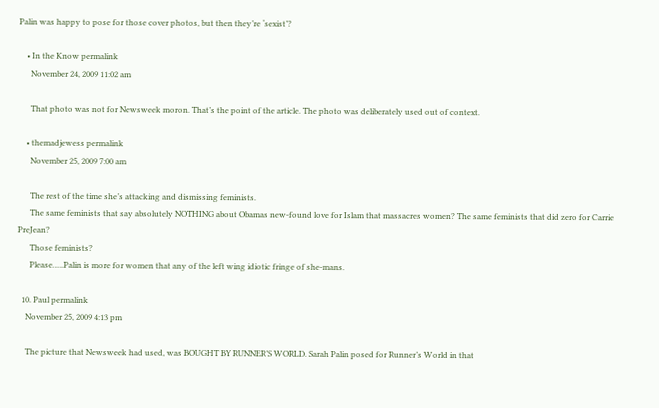Palin was happy to pose for those cover photos, but then they’re ‘sexist’?

    • In the Know permalink
      November 24, 2009 11:02 am

      That photo was not for Newsweek moron. That’s the point of the article. The photo was deliberately used out of context.

    • themadjewess permalink
      November 25, 2009 7:00 am

      The rest of the time she’s attacking and dismissing feminists.
      The same feminists that say absolutely NOTHING about Obamas new-found love for Islam that massacres women? The same feminists that did zero for Carrie PreJean?
      Those feminists?
      Please…..Palin is more for women that any of the left wing idiotic fringe of she-mans.

  10. Paul permalink
    November 25, 2009 4:13 pm

    The picture that Newsweek had used, was BOUGHT BY RUNNER’S WORLD. Sarah Palin posed for Runner’s World in that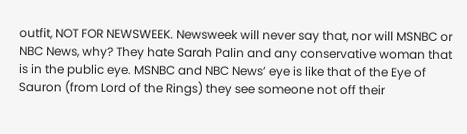outfit, NOT FOR NEWSWEEK. Newsweek will never say that, nor will MSNBC or NBC News, why? They hate Sarah Palin and any conservative woman that is in the public eye. MSNBC and NBC News’ eye is like that of the Eye of Sauron (from Lord of the Rings) they see someone not off their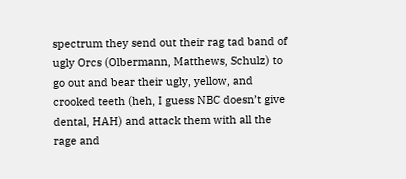spectrum they send out their rag tad band of ugly Orcs (Olbermann, Matthews, Schulz) to go out and bear their ugly, yellow, and crooked teeth (heh, I guess NBC doesn’t give dental, HAH) and attack them with all the rage and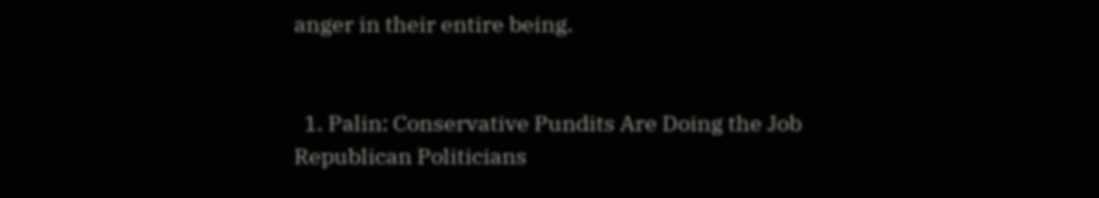anger in their entire being.


  1. Palin: Conservative Pundits Are Doing the Job Republican Politicians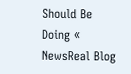Should Be Doing « NewsReal Blog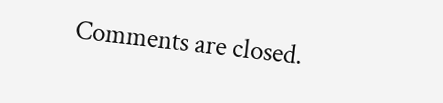Comments are closed.